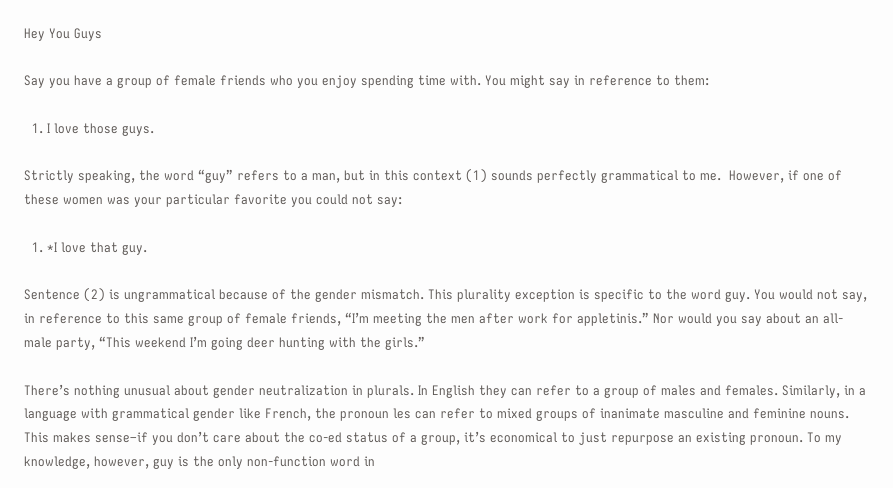Hey You Guys

Say you have a group of female friends who you enjoy spending time with. You might say in reference to them:

  1. I love those guys.

Strictly speaking, the word “guy” refers to a man, but in this context (1) sounds perfectly grammatical to me.  However, if one of these women was your particular favorite you could not say:

  1. *I love that guy.

Sentence (2) is ungrammatical because of the gender mismatch. This plurality exception is specific to the word guy. You would not say, in reference to this same group of female friends, “I’m meeting the men after work for appletinis.” Nor would you say about an all-male party, “This weekend I’m going deer hunting with the girls.”

There’s nothing unusual about gender neutralization in plurals. In English they can refer to a group of males and females. Similarly, in a language with grammatical gender like French, the pronoun les can refer to mixed groups of inanimate masculine and feminine nouns. This makes sense–if you don’t care about the co-ed status of a group, it’s economical to just repurpose an existing pronoun. To my knowledge, however, guy is the only non-function word in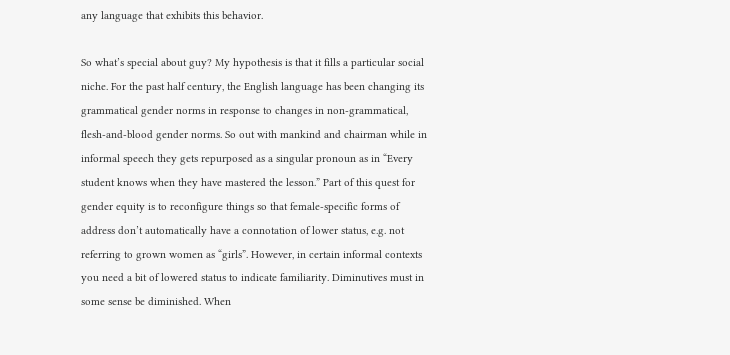any language that exhibits this behavior.

So what’s special about guy? My hypothesis is that it fills a particular social niche. For the past half century, the English language has been changing its grammatical gender norms in response to changes in non-grammatical, flesh-and-blood gender norms. So out with mankind and chairman while in informal speech they gets repurposed as a singular pronoun as in “Every student knows when they have mastered the lesson.” Part of this quest for gender equity is to reconfigure things so that female-specific forms of address don’t automatically have a connotation of lower status, e.g. not referring to grown women as “girls”. However, in certain informal contexts you need a bit of lowered status to indicate familiarity. Diminutives must in some sense be diminished. When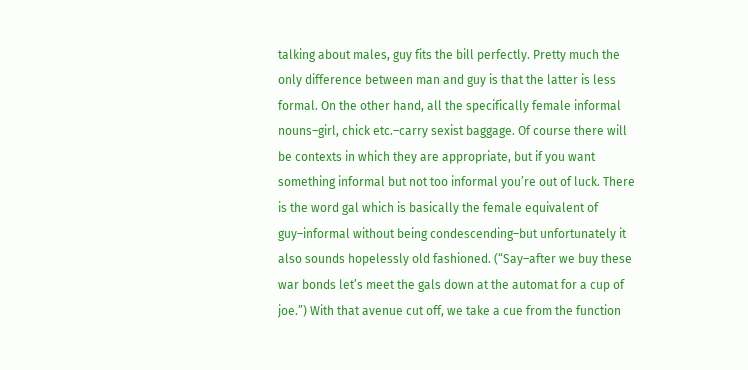talking about males, guy fits the bill perfectly. Pretty much the only difference between man and guy is that the latter is less formal. On the other hand, all the specifically female informal nouns–girl, chick etc.–carry sexist baggage. Of course there will be contexts in which they are appropriate, but if you want something informal but not too informal you’re out of luck. There is the word gal which is basically the female equivalent of guy–informal without being condescending–but unfortunately it also sounds hopelessly old fashioned. (“Say–after we buy these war bonds let’s meet the gals down at the automat for a cup of joe.”) With that avenue cut off, we take a cue from the function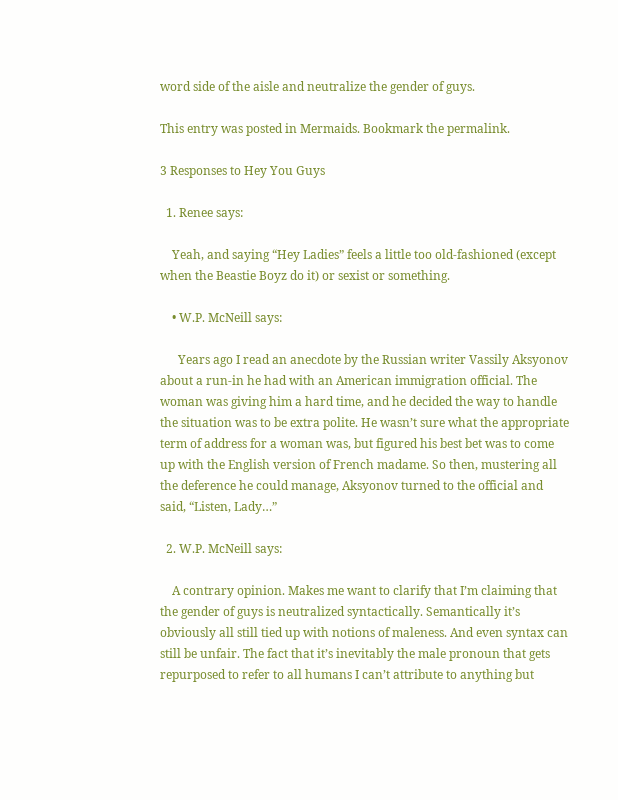word side of the aisle and neutralize the gender of guys.

This entry was posted in Mermaids. Bookmark the permalink.

3 Responses to Hey You Guys

  1. Renee says:

    Yeah, and saying “Hey Ladies” feels a little too old-fashioned (except when the Beastie Boyz do it) or sexist or something.

    • W.P. McNeill says:

      Years ago I read an anecdote by the Russian writer Vassily Aksyonov about a run-in he had with an American immigration official. The woman was giving him a hard time, and he decided the way to handle the situation was to be extra polite. He wasn’t sure what the appropriate term of address for a woman was, but figured his best bet was to come up with the English version of French madame. So then, mustering all the deference he could manage, Aksyonov turned to the official and said, “Listen, Lady…”

  2. W.P. McNeill says:

    A contrary opinion. Makes me want to clarify that I’m claiming that the gender of guys is neutralized syntactically. Semantically it’s obviously all still tied up with notions of maleness. And even syntax can still be unfair. The fact that it’s inevitably the male pronoun that gets repurposed to refer to all humans I can’t attribute to anything but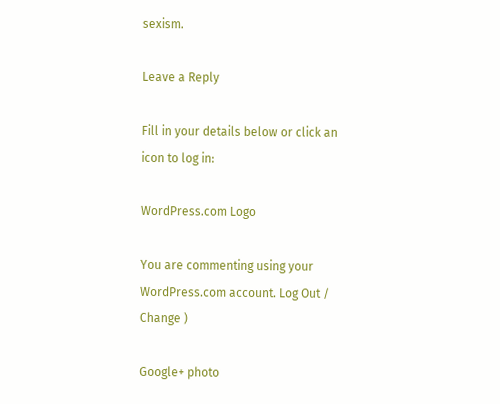sexism.

Leave a Reply

Fill in your details below or click an icon to log in:

WordPress.com Logo

You are commenting using your WordPress.com account. Log Out /  Change )

Google+ photo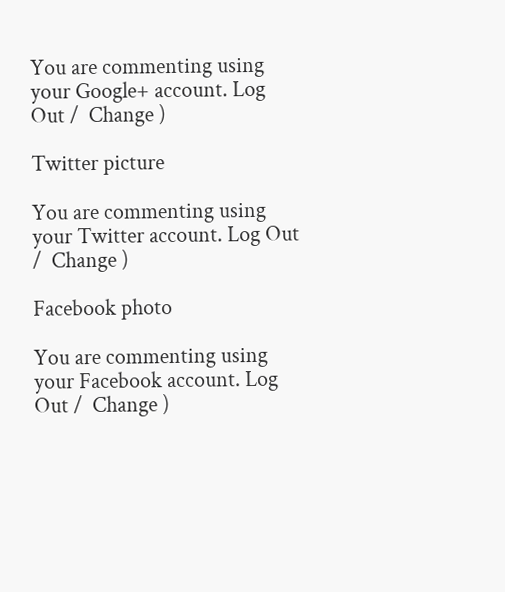You are commenting using your Google+ account. Log Out /  Change )

Twitter picture

You are commenting using your Twitter account. Log Out /  Change )

Facebook photo

You are commenting using your Facebook account. Log Out /  Change )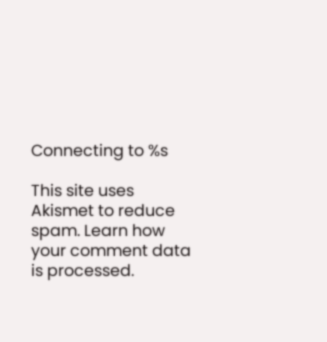Connecting to %s

This site uses Akismet to reduce spam. Learn how your comment data is processed.